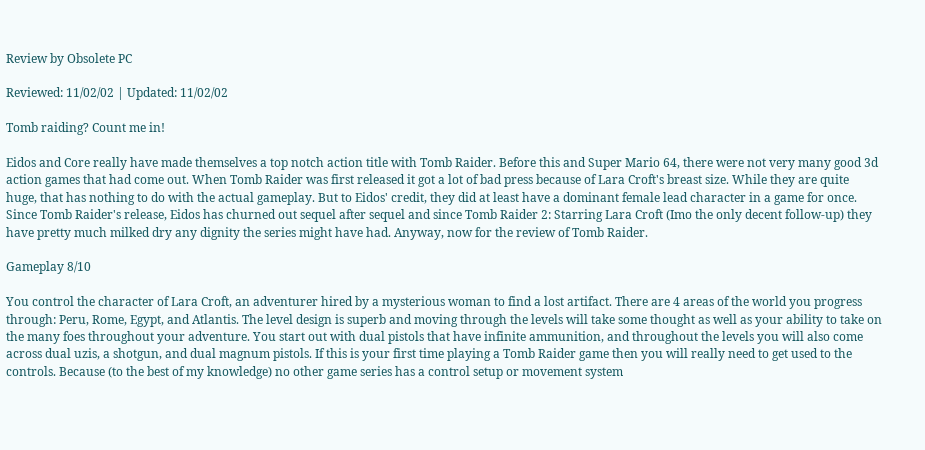Review by Obsolete PC

Reviewed: 11/02/02 | Updated: 11/02/02

Tomb raiding? Count me in!

Eidos and Core really have made themselves a top notch action title with Tomb Raider. Before this and Super Mario 64, there were not very many good 3d action games that had come out. When Tomb Raider was first released it got a lot of bad press because of Lara Croft's breast size. While they are quite huge, that has nothing to do with the actual gameplay. But to Eidos' credit, they did at least have a dominant female lead character in a game for once. Since Tomb Raider's release, Eidos has churned out sequel after sequel and since Tomb Raider 2: Starring Lara Croft (Imo the only decent follow-up) they have pretty much milked dry any dignity the series might have had. Anyway, now for the review of Tomb Raider.

Gameplay 8/10

You control the character of Lara Croft, an adventurer hired by a mysterious woman to find a lost artifact. There are 4 areas of the world you progress through: Peru, Rome, Egypt, and Atlantis. The level design is superb and moving through the levels will take some thought as well as your ability to take on the many foes throughout your adventure. You start out with dual pistols that have infinite ammunition, and throughout the levels you will also come across dual uzis, a shotgun, and dual magnum pistols. If this is your first time playing a Tomb Raider game then you will really need to get used to the controls. Because (to the best of my knowledge) no other game series has a control setup or movement system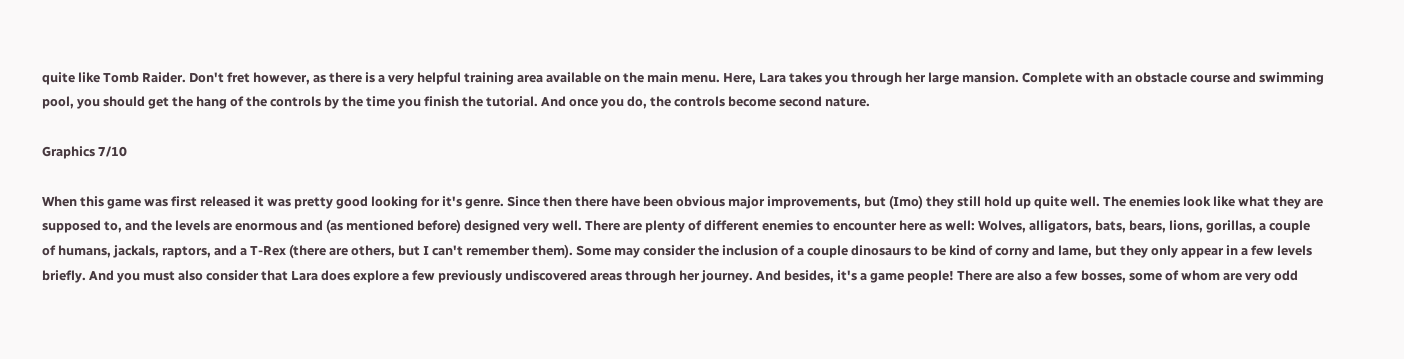quite like Tomb Raider. Don't fret however, as there is a very helpful training area available on the main menu. Here, Lara takes you through her large mansion. Complete with an obstacle course and swimming pool, you should get the hang of the controls by the time you finish the tutorial. And once you do, the controls become second nature.

Graphics 7/10

When this game was first released it was pretty good looking for it's genre. Since then there have been obvious major improvements, but (Imo) they still hold up quite well. The enemies look like what they are supposed to, and the levels are enormous and (as mentioned before) designed very well. There are plenty of different enemies to encounter here as well: Wolves, alligators, bats, bears, lions, gorillas, a couple of humans, jackals, raptors, and a T-Rex (there are others, but I can't remember them). Some may consider the inclusion of a couple dinosaurs to be kind of corny and lame, but they only appear in a few levels briefly. And you must also consider that Lara does explore a few previously undiscovered areas through her journey. And besides, it's a game people! There are also a few bosses, some of whom are very odd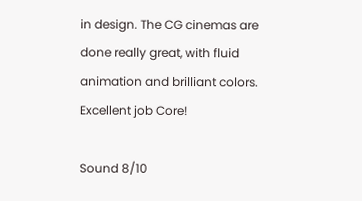in design. The CG cinemas are done really great, with fluid animation and brilliant colors. Excellent job Core!

Sound 8/10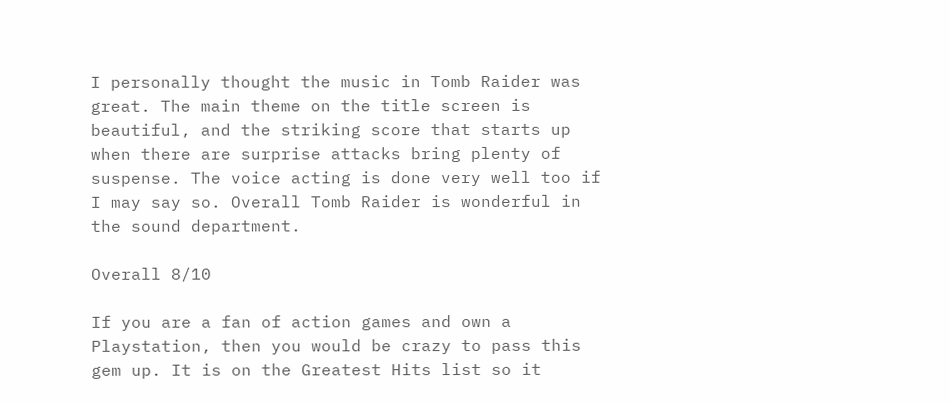I personally thought the music in Tomb Raider was great. The main theme on the title screen is beautiful, and the striking score that starts up when there are surprise attacks bring plenty of suspense. The voice acting is done very well too if I may say so. Overall Tomb Raider is wonderful in the sound department.

Overall 8/10

If you are a fan of action games and own a Playstation, then you would be crazy to pass this gem up. It is on the Greatest Hits list so it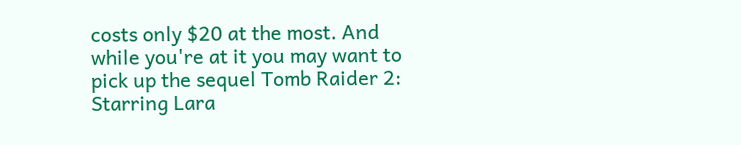costs only $20 at the most. And while you're at it you may want to pick up the sequel Tomb Raider 2: Starring Lara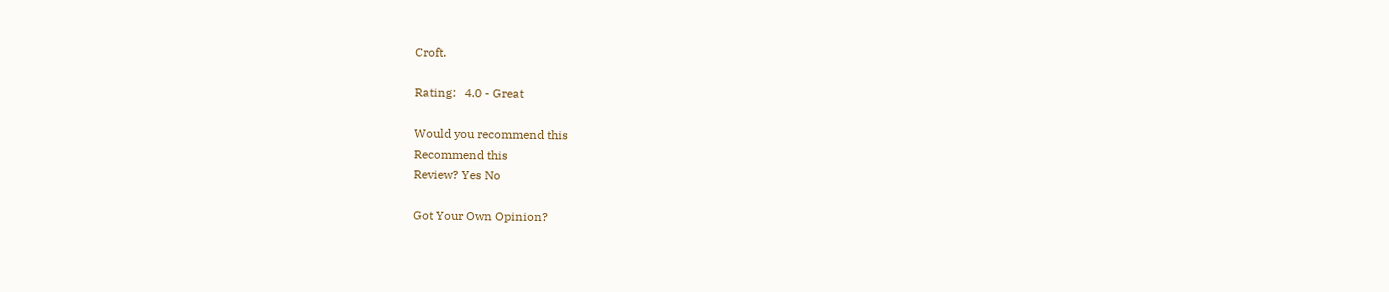Croft.

Rating:   4.0 - Great

Would you recommend this
Recommend this
Review? Yes No

Got Your Own Opinion?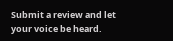Submit a review and let your voice be heard.